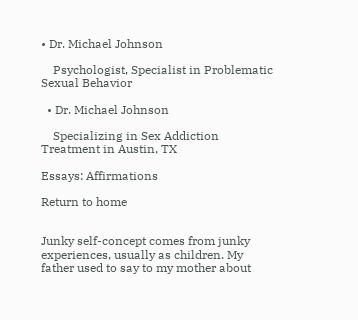• Dr. Michael Johnson

    Psychologist, Specialist in Problematic Sexual Behavior

  • Dr. Michael Johnson

    Specializing in Sex Addiction Treatment in Austin, TX

Essays: Affirmations

Return to home


Junky self-concept comes from junky experiences, usually as children. My father used to say to my mother about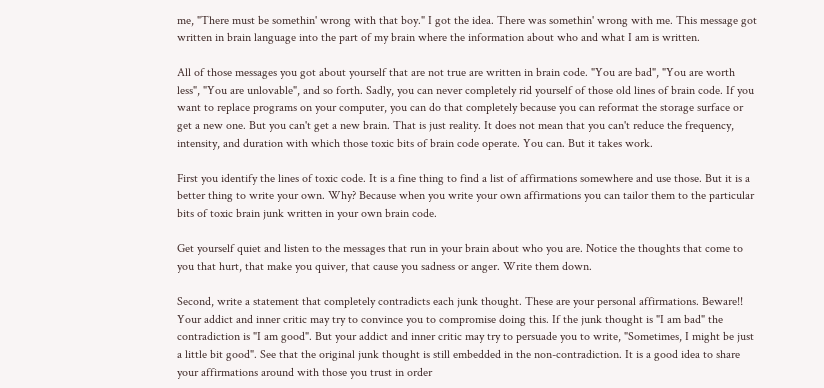me, "There must be somethin' wrong with that boy." I got the idea. There was somethin' wrong with me. This message got written in brain language into the part of my brain where the information about who and what I am is written.

All of those messages you got about yourself that are not true are written in brain code. "You are bad", "You are worth less", "You are unlovable", and so forth. Sadly, you can never completely rid yourself of those old lines of brain code. If you want to replace programs on your computer, you can do that completely because you can reformat the storage surface or get a new one. But you can't get a new brain. That is just reality. It does not mean that you can't reduce the frequency, intensity, and duration with which those toxic bits of brain code operate. You can. But it takes work.

First you identify the lines of toxic code. It is a fine thing to find a list of affirmations somewhere and use those. But it is a better thing to write your own. Why? Because when you write your own affirmations you can tailor them to the particular bits of toxic brain junk written in your own brain code.

Get yourself quiet and listen to the messages that run in your brain about who you are. Notice the thoughts that come to you that hurt, that make you quiver, that cause you sadness or anger. Write them down.

Second, write a statement that completely contradicts each junk thought. These are your personal affirmations. Beware!! Your addict and inner critic may try to convince you to compromise doing this. If the junk thought is "I am bad" the contradiction is "I am good". But your addict and inner critic may try to persuade you to write, "Sometimes, I might be just a little bit good". See that the original junk thought is still embedded in the non-contradiction. It is a good idea to share your affirmations around with those you trust in order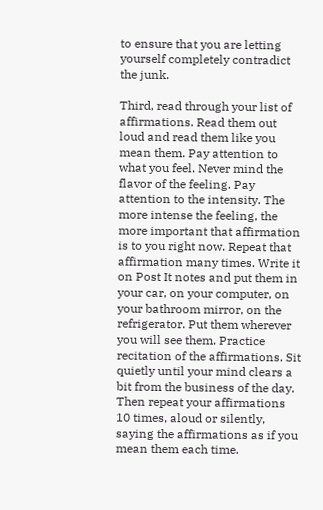to ensure that you are letting yourself completely contradict the junk.

Third, read through your list of affirmations. Read them out loud and read them like you mean them. Pay attention to what you feel. Never mind the flavor of the feeling. Pay attention to the intensity. The more intense the feeling, the more important that affirmation is to you right now. Repeat that affirmation many times. Write it on Post It notes and put them in your car, on your computer, on your bathroom mirror, on the refrigerator. Put them wherever you will see them. Practice recitation of the affirmations. Sit quietly until your mind clears a bit from the business of the day. Then repeat your affirmations 10 times, aloud or silently, saying the affirmations as if you mean them each time.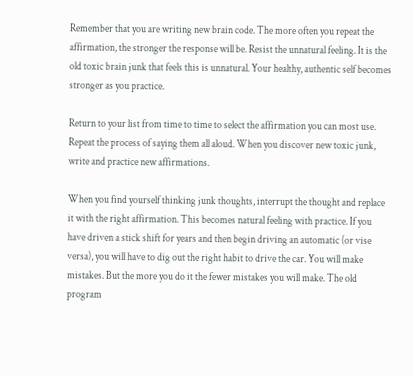Remember that you are writing new brain code. The more often you repeat the affirmation, the stronger the response will be. Resist the unnatural feeling. It is the old toxic brain junk that feels this is unnatural. Your healthy, authentic self becomes stronger as you practice.

Return to your list from time to time to select the affirmation you can most use. Repeat the process of saying them all aloud. When you discover new toxic junk, write and practice new affirmations.

When you find yourself thinking junk thoughts, interrupt the thought and replace it with the right affirmation. This becomes natural feeling with practice. If you have driven a stick shift for years and then begin driving an automatic (or vise versa), you will have to dig out the right habit to drive the car. You will make mistakes. But the more you do it the fewer mistakes you will make. The old program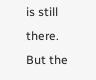is still there. But the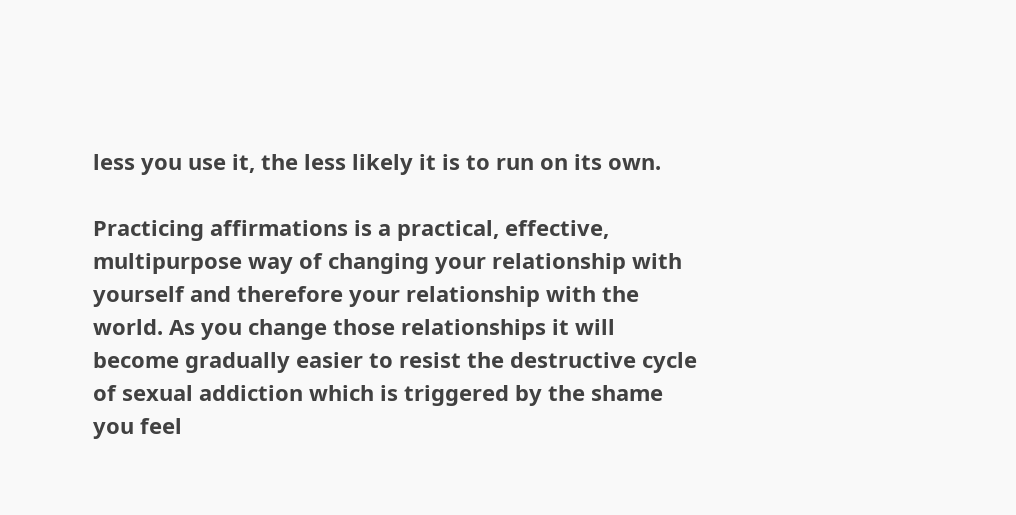less you use it, the less likely it is to run on its own.

Practicing affirmations is a practical, effective, multipurpose way of changing your relationship with yourself and therefore your relationship with the world. As you change those relationships it will become gradually easier to resist the destructive cycle of sexual addiction which is triggered by the shame you feel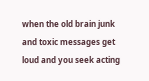when the old brain junk and toxic messages get loud and you seek acting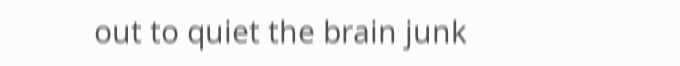out to quiet the brain junk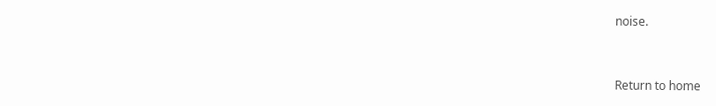noise.


Return to home